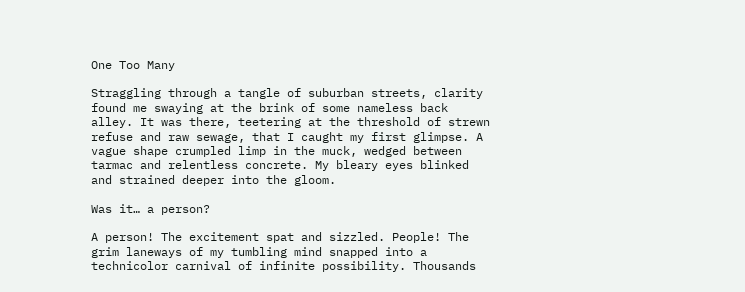One Too Many

Straggling through a tangle of suburban streets, clarity found me swaying at the brink of some nameless back alley. It was there, teetering at the threshold of strewn refuse and raw sewage, that I caught my first glimpse. A vague shape crumpled limp in the muck, wedged between tarmac and relentless concrete. My bleary eyes blinked and strained deeper into the gloom.

Was it… a person?

A person! The excitement spat and sizzled. People! The grim laneways of my tumbling mind snapped into a technicolor carnival of infinite possibility. Thousands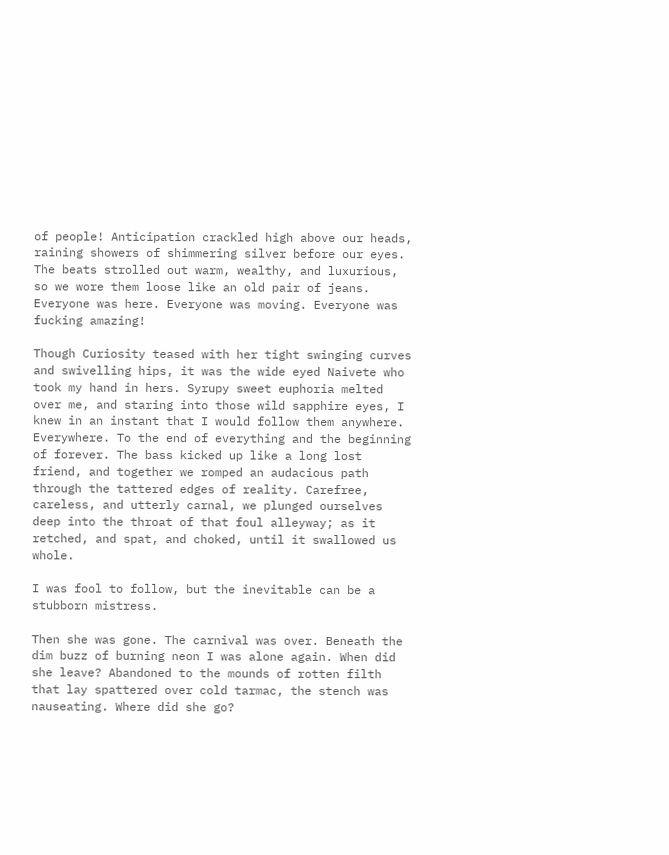of people! Anticipation crackled high above our heads, raining showers of shimmering silver before our eyes. The beats strolled out warm, wealthy, and luxurious, so we wore them loose like an old pair of jeans. Everyone was here. Everyone was moving. Everyone was fucking amazing!

Though Curiosity teased with her tight swinging curves and swivelling hips, it was the wide eyed Naivete who took my hand in hers. Syrupy sweet euphoria melted over me, and staring into those wild sapphire eyes, I knew in an instant that I would follow them anywhere. Everywhere. To the end of everything and the beginning of forever. The bass kicked up like a long lost friend, and together we romped an audacious path through the tattered edges of reality. Carefree, careless, and utterly carnal, we plunged ourselves deep into the throat of that foul alleyway; as it retched, and spat, and choked, until it swallowed us whole.

I was fool to follow, but the inevitable can be a stubborn mistress.

Then she was gone. The carnival was over. Beneath the dim buzz of burning neon I was alone again. When did she leave? Abandoned to the mounds of rotten filth that lay spattered over cold tarmac, the stench was nauseating. Where did she go?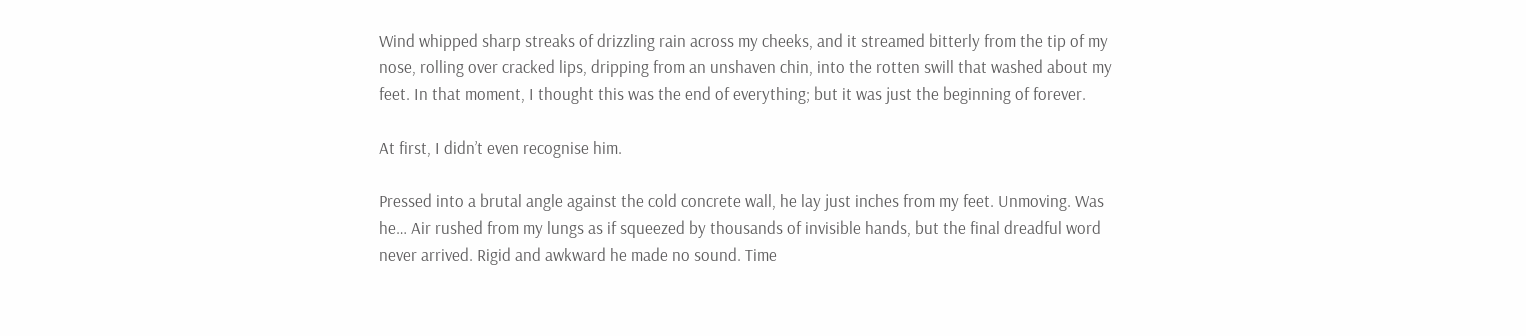Wind whipped sharp streaks of drizzling rain across my cheeks, and it streamed bitterly from the tip of my nose, rolling over cracked lips, dripping from an unshaven chin, into the rotten swill that washed about my feet. In that moment, I thought this was the end of everything; but it was just the beginning of forever.

At first, I didn’t even recognise him.

Pressed into a brutal angle against the cold concrete wall, he lay just inches from my feet. Unmoving. Was he… Air rushed from my lungs as if squeezed by thousands of invisible hands, but the final dreadful word never arrived. Rigid and awkward he made no sound. Time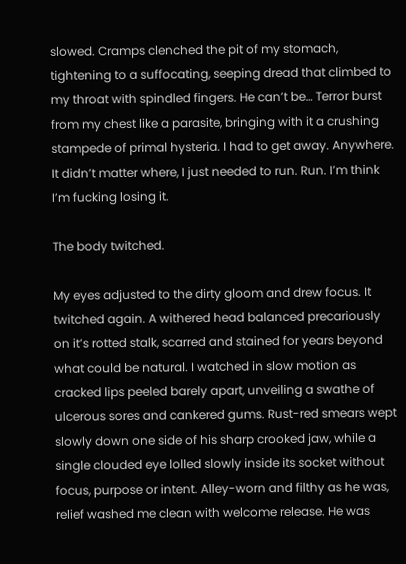slowed. Cramps clenched the pit of my stomach, tightening to a suffocating, seeping dread that climbed to my throat with spindled fingers. He can’t be… Terror burst from my chest like a parasite, bringing with it a crushing stampede of primal hysteria. I had to get away. Anywhere. It didn’t matter where, I just needed to run. Run. I’m think I’m fucking losing it.

The body twitched.

My eyes adjusted to the dirty gloom and drew focus. It twitched again. A withered head balanced precariously on it’s rotted stalk, scarred and stained for years beyond what could be natural. I watched in slow motion as cracked lips peeled barely apart, unveiling a swathe of ulcerous sores and cankered gums. Rust-red smears wept slowly down one side of his sharp crooked jaw, while a single clouded eye lolled slowly inside its socket without focus, purpose or intent. Alley-worn and filthy as he was, relief washed me clean with welcome release. He was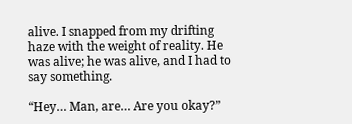alive. I snapped from my drifting haze with the weight of reality. He was alive; he was alive, and I had to say something.

“Hey… Man, are… Are you okay?”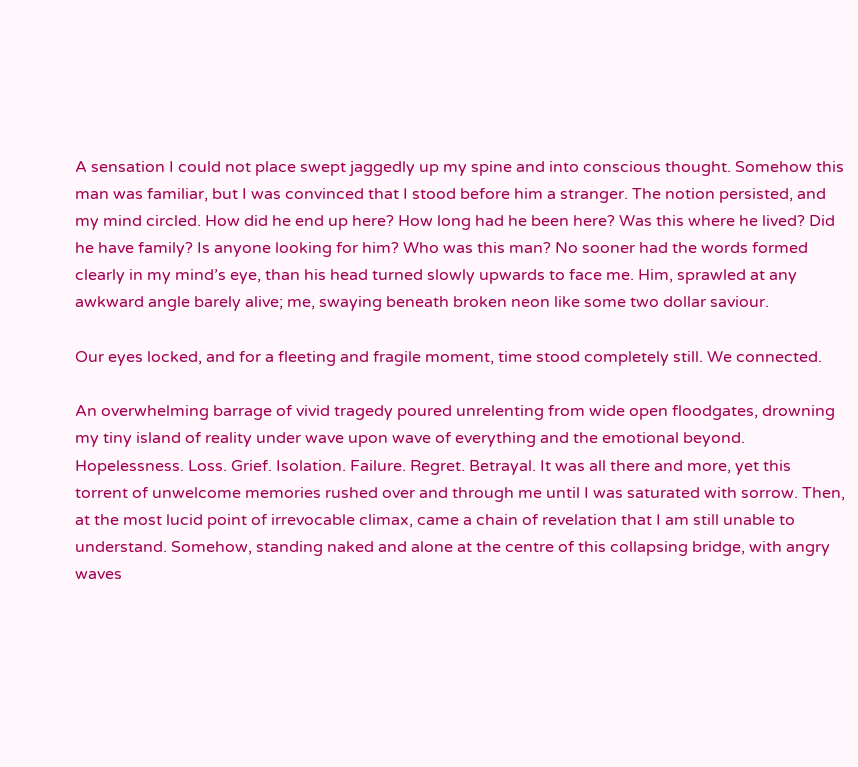A sensation I could not place swept jaggedly up my spine and into conscious thought. Somehow this man was familiar, but I was convinced that I stood before him a stranger. The notion persisted, and my mind circled. How did he end up here? How long had he been here? Was this where he lived? Did he have family? Is anyone looking for him? Who was this man? No sooner had the words formed clearly in my mind’s eye, than his head turned slowly upwards to face me. Him, sprawled at any awkward angle barely alive; me, swaying beneath broken neon like some two dollar saviour.

Our eyes locked, and for a fleeting and fragile moment, time stood completely still. We connected.

An overwhelming barrage of vivid tragedy poured unrelenting from wide open floodgates, drowning my tiny island of reality under wave upon wave of everything and the emotional beyond. Hopelessness. Loss. Grief. Isolation. Failure. Regret. Betrayal. It was all there and more, yet this torrent of unwelcome memories rushed over and through me until I was saturated with sorrow. Then, at the most lucid point of irrevocable climax, came a chain of revelation that I am still unable to understand. Somehow, standing naked and alone at the centre of this collapsing bridge, with angry waves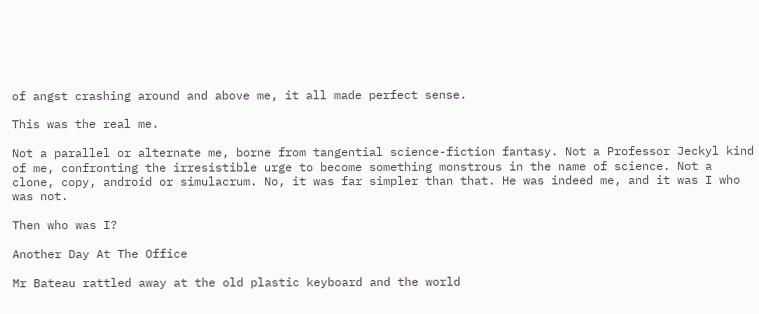of angst crashing around and above me, it all made perfect sense.

This was the real me.

Not a parallel or alternate me, borne from tangential science-fiction fantasy. Not a Professor Jeckyl kind of me, confronting the irresistible urge to become something monstrous in the name of science. Not a clone, copy, android or simulacrum. No, it was far simpler than that. He was indeed me, and it was I who was not.

Then who was I?

Another Day At The Office

Mr Bateau rattled away at the old plastic keyboard and the world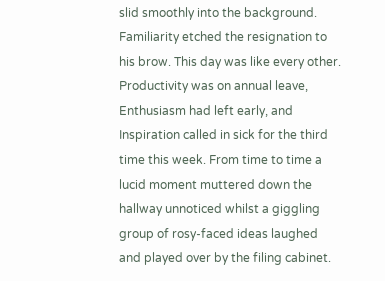slid smoothly into the background. Familiarity etched the resignation to his brow. This day was like every other. Productivity was on annual leave, Enthusiasm had left early, and Inspiration called in sick for the third time this week. From time to time a lucid moment muttered down the hallway unnoticed whilst a giggling group of rosy-faced ideas laughed and played over by the filing cabinet.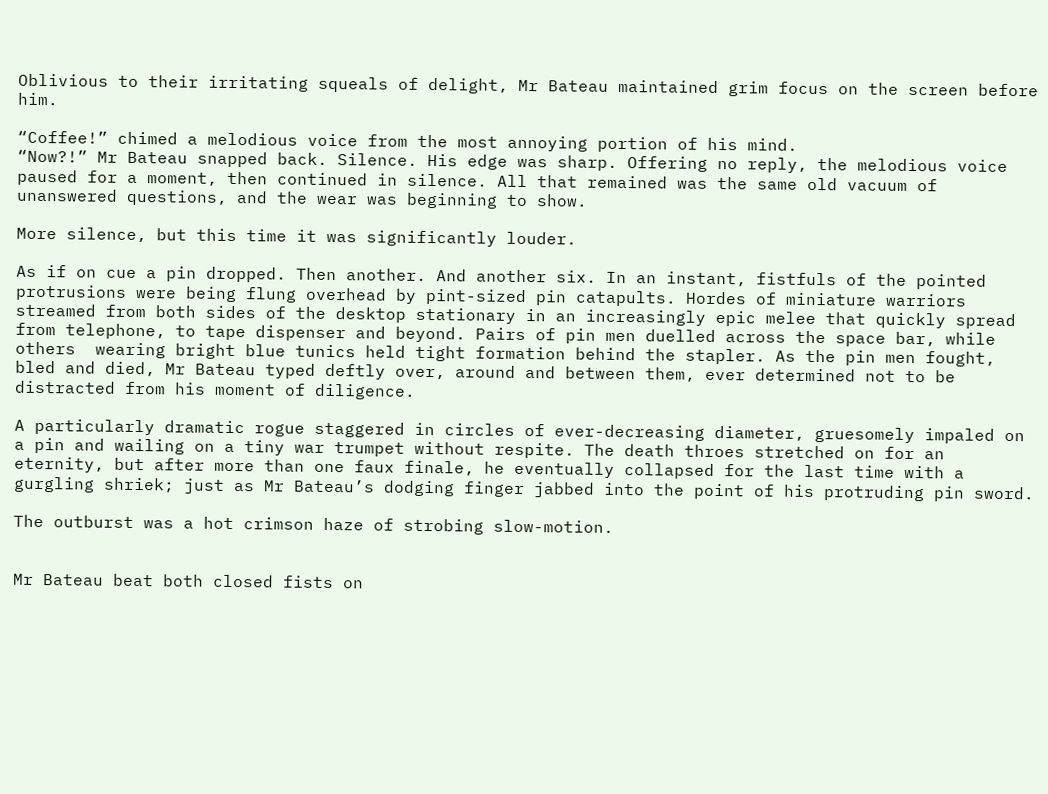Oblivious to their irritating squeals of delight, Mr Bateau maintained grim focus on the screen before him.

“Coffee!” chimed a melodious voice from the most annoying portion of his mind.
“Now?!” Mr Bateau snapped back. Silence. His edge was sharp. Offering no reply, the melodious voice paused for a moment, then continued in silence. All that remained was the same old vacuum of unanswered questions, and the wear was beginning to show.

More silence, but this time it was significantly louder.

As if on cue a pin dropped. Then another. And another six. In an instant, fistfuls of the pointed protrusions were being flung overhead by pint-sized pin catapults. Hordes of miniature warriors streamed from both sides of the desktop stationary in an increasingly epic melee that quickly spread from telephone, to tape dispenser and beyond. Pairs of pin men duelled across the space bar, while others  wearing bright blue tunics held tight formation behind the stapler. As the pin men fought, bled and died, Mr Bateau typed deftly over, around and between them, ever determined not to be distracted from his moment of diligence.

A particularly dramatic rogue staggered in circles of ever-decreasing diameter, gruesomely impaled on a pin and wailing on a tiny war trumpet without respite. The death throes stretched on for an eternity, but after more than one faux finale, he eventually collapsed for the last time with a gurgling shriek; just as Mr Bateau’s dodging finger jabbed into the point of his protruding pin sword.

The outburst was a hot crimson haze of strobing slow-motion.


Mr Bateau beat both closed fists on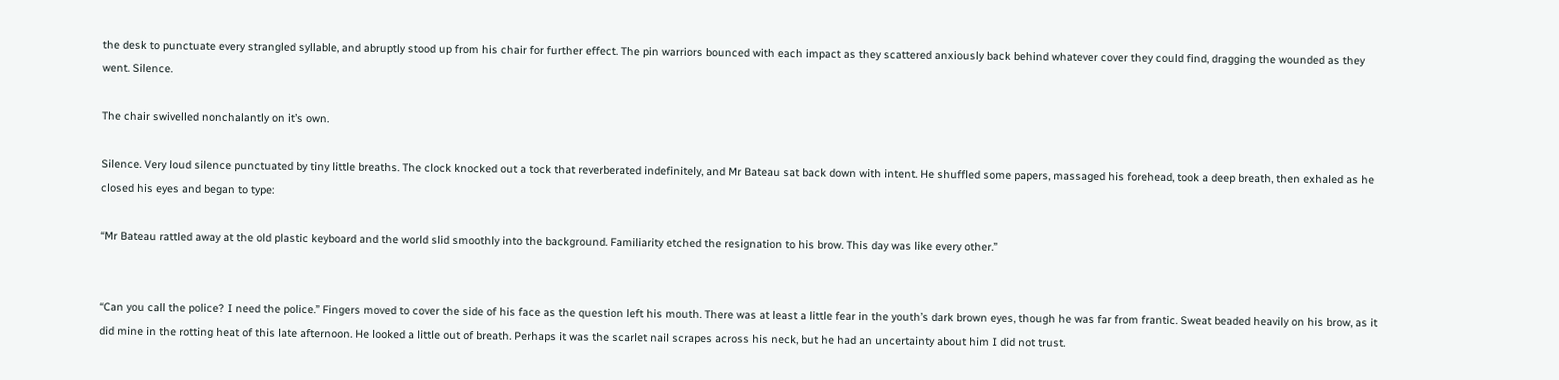the desk to punctuate every strangled syllable, and abruptly stood up from his chair for further effect. The pin warriors bounced with each impact as they scattered anxiously back behind whatever cover they could find, dragging the wounded as they went. Silence.

The chair swivelled nonchalantly on it’s own.

Silence. Very loud silence punctuated by tiny little breaths. The clock knocked out a tock that reverberated indefinitely, and Mr Bateau sat back down with intent. He shuffled some papers, massaged his forehead, took a deep breath, then exhaled as he closed his eyes and began to type:

“Mr Bateau rattled away at the old plastic keyboard and the world slid smoothly into the background. Familiarity etched the resignation to his brow. This day was like every other.”


“Can you call the police? I need the police.” Fingers moved to cover the side of his face as the question left his mouth. There was at least a little fear in the youth’s dark brown eyes, though he was far from frantic. Sweat beaded heavily on his brow, as it did mine in the rotting heat of this late afternoon. He looked a little out of breath. Perhaps it was the scarlet nail scrapes across his neck, but he had an uncertainty about him I did not trust.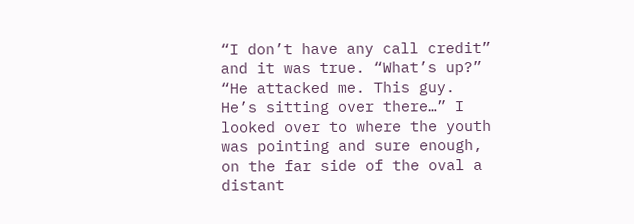“I don’t have any call credit” and it was true. “What’s up?”
“He attacked me. This guy. He’s sitting over there…” I looked over to where the youth was pointing and sure enough, on the far side of the oval a distant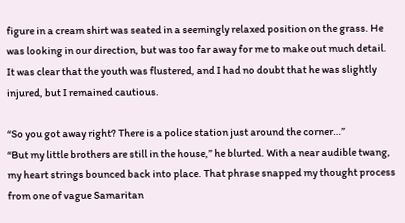figure in a cream shirt was seated in a seemingly relaxed position on the grass. He was looking in our direction, but was too far away for me to make out much detail. It was clear that the youth was flustered, and I had no doubt that he was slightly injured, but I remained cautious.

“So you got away right? There is a police station just around the corner…”
“But my little brothers are still in the house,” he blurted. With a near audible twang, my heart strings bounced back into place. That phrase snapped my thought process from one of vague Samaritan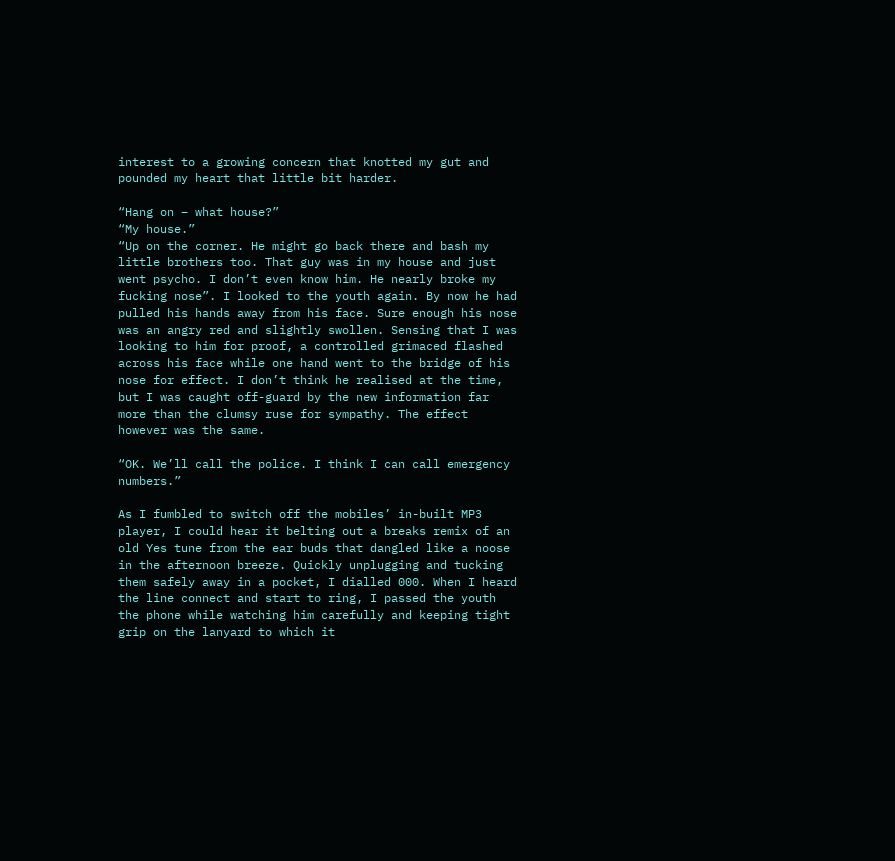interest to a growing concern that knotted my gut and pounded my heart that little bit harder.

“Hang on – what house?”
“My house.”
“Up on the corner. He might go back there and bash my little brothers too. That guy was in my house and just went psycho. I don’t even know him. He nearly broke my fucking nose”. I looked to the youth again. By now he had pulled his hands away from his face. Sure enough his nose was an angry red and slightly swollen. Sensing that I was looking to him for proof, a controlled grimaced flashed across his face while one hand went to the bridge of his nose for effect. I don’t think he realised at the time, but I was caught off-guard by the new information far more than the clumsy ruse for sympathy. The effect however was the same.

“OK. We’ll call the police. I think I can call emergency numbers.”

As I fumbled to switch off the mobiles’ in-built MP3 player, I could hear it belting out a breaks remix of an old Yes tune from the ear buds that dangled like a noose in the afternoon breeze. Quickly unplugging and tucking them safely away in a pocket, I dialled 000. When I heard the line connect and start to ring, I passed the youth the phone while watching him carefully and keeping tight grip on the lanyard to which it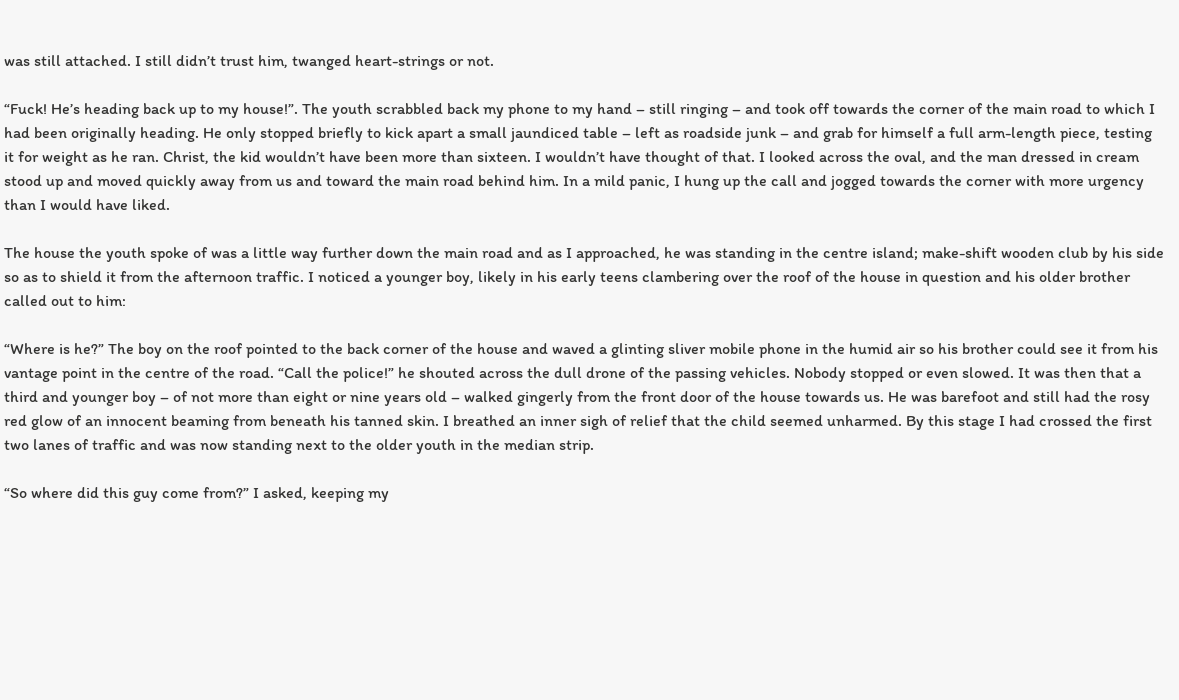was still attached. I still didn’t trust him, twanged heart-strings or not.

“Fuck! He’s heading back up to my house!”. The youth scrabbled back my phone to my hand – still ringing – and took off towards the corner of the main road to which I had been originally heading. He only stopped briefly to kick apart a small jaundiced table – left as roadside junk – and grab for himself a full arm-length piece, testing it for weight as he ran. Christ, the kid wouldn’t have been more than sixteen. I wouldn’t have thought of that. I looked across the oval, and the man dressed in cream stood up and moved quickly away from us and toward the main road behind him. In a mild panic, I hung up the call and jogged towards the corner with more urgency than I would have liked.

The house the youth spoke of was a little way further down the main road and as I approached, he was standing in the centre island; make-shift wooden club by his side so as to shield it from the afternoon traffic. I noticed a younger boy, likely in his early teens clambering over the roof of the house in question and his older brother called out to him:

“Where is he?” The boy on the roof pointed to the back corner of the house and waved a glinting sliver mobile phone in the humid air so his brother could see it from his vantage point in the centre of the road. “Call the police!” he shouted across the dull drone of the passing vehicles. Nobody stopped or even slowed. It was then that a third and younger boy – of not more than eight or nine years old – walked gingerly from the front door of the house towards us. He was barefoot and still had the rosy red glow of an innocent beaming from beneath his tanned skin. I breathed an inner sigh of relief that the child seemed unharmed. By this stage I had crossed the first two lanes of traffic and was now standing next to the older youth in the median strip.

“So where did this guy come from?” I asked, keeping my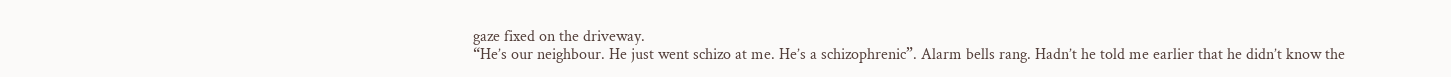gaze fixed on the driveway.
“He’s our neighbour. He just went schizo at me. He’s a schizophrenic”. Alarm bells rang. Hadn’t he told me earlier that he didn’t know the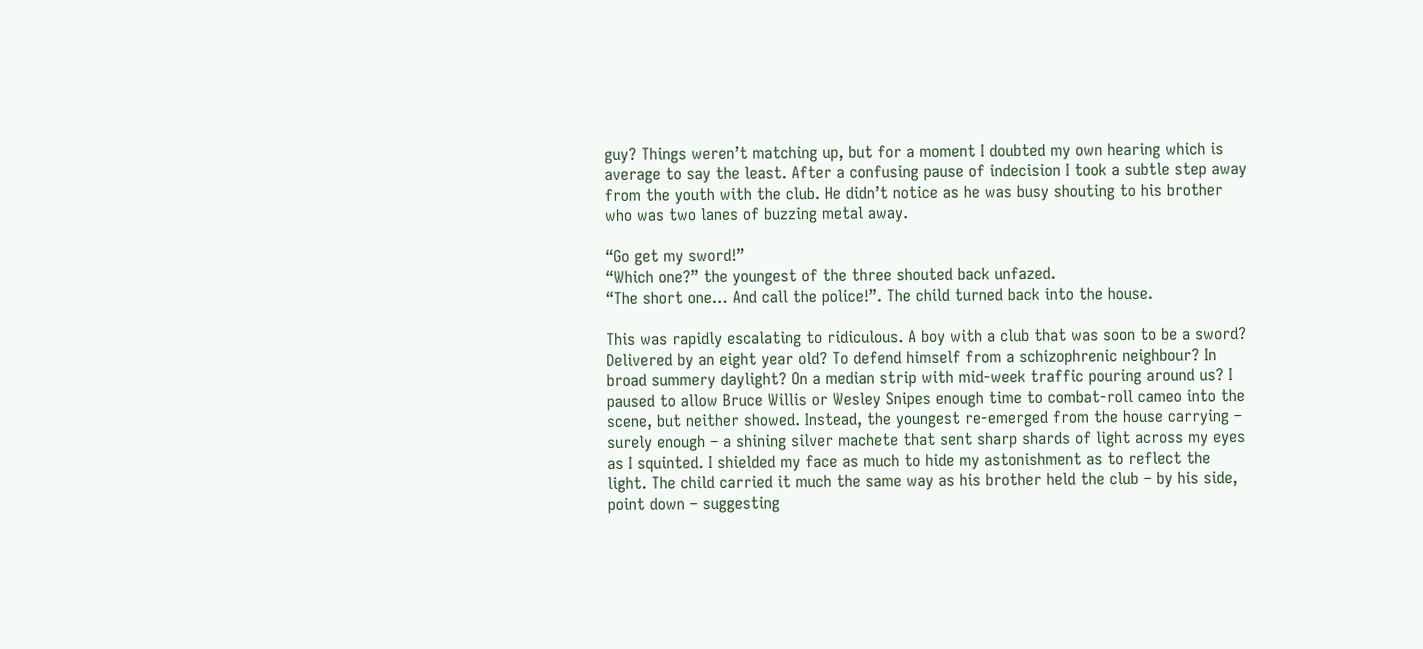guy? Things weren’t matching up, but for a moment I doubted my own hearing which is average to say the least. After a confusing pause of indecision I took a subtle step away from the youth with the club. He didn’t notice as he was busy shouting to his brother who was two lanes of buzzing metal away.

“Go get my sword!”
“Which one?” the youngest of the three shouted back unfazed.
“The short one… And call the police!”. The child turned back into the house.

This was rapidly escalating to ridiculous. A boy with a club that was soon to be a sword? Delivered by an eight year old? To defend himself from a schizophrenic neighbour? In broad summery daylight? On a median strip with mid-week traffic pouring around us? I paused to allow Bruce Willis or Wesley Snipes enough time to combat-roll cameo into the scene, but neither showed. Instead, the youngest re-emerged from the house carrying – surely enough – a shining silver machete that sent sharp shards of light across my eyes as I squinted. I shielded my face as much to hide my astonishment as to reflect the light. The child carried it much the same way as his brother held the club – by his side, point down – suggesting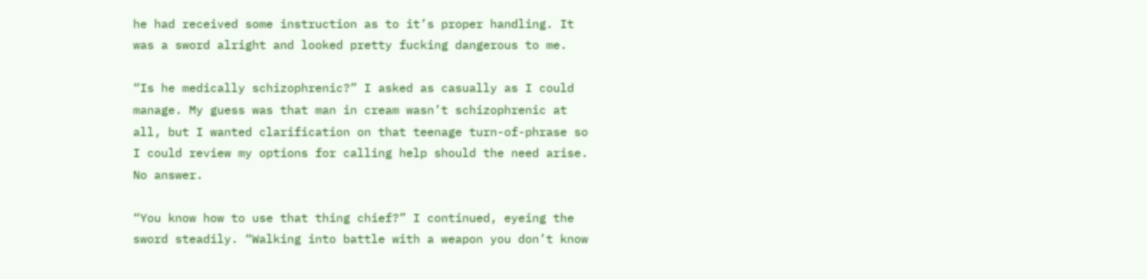he had received some instruction as to it’s proper handling. It was a sword alright and looked pretty fucking dangerous to me.

“Is he medically schizophrenic?” I asked as casually as I could manage. My guess was that man in cream wasn’t schizophrenic at all, but I wanted clarification on that teenage turn-of-phrase so I could review my options for calling help should the need arise. No answer.

“You know how to use that thing chief?” I continued, eyeing the sword steadily. “Walking into battle with a weapon you don’t know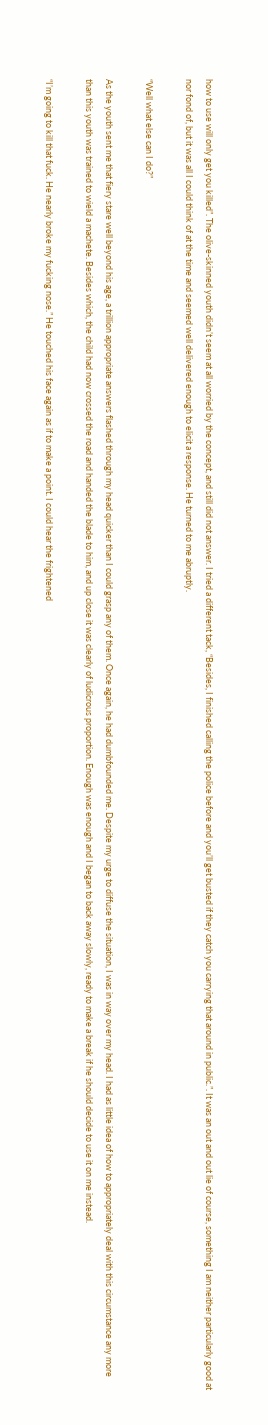how to use will only get you killed”. The olive-skinned youth didn’t seem at all worried by the concept, and still did not answer. I tried a different tack, “Besides, I finished calling the police before and you’ll get busted if they catch you carrying that around in public.”. It was an out and out lie of course, something I am neither particularly good at nor fond of, but it was all I could think of at the time and seemed well delivered enough to elicit a response. He turned to me abruptly.

“Well what else can I do?”

As the youth sent me that fiery stare well beyond his age, a trillion appropriate answers flashed through my head quicker than I could grasp any of them. Once again, he had dumbfounded me. Despite my urge to diffuse the situation, I was in way over my head. I had as little idea of how to appropriately deal with this circumstance any more than this youth was trained to wield a machete. Besides which, the child had now crossed the road and handed the blade to him, and up close it was clearly of ludicrous proportion. Enough was enough and I began to back away slowly, ready to make a break if he should decide to use it on me instead.

“I’m going to kill that fuck. He nearly broke my fucking nose.” He touched his face again as if to make a point. I could hear the frightened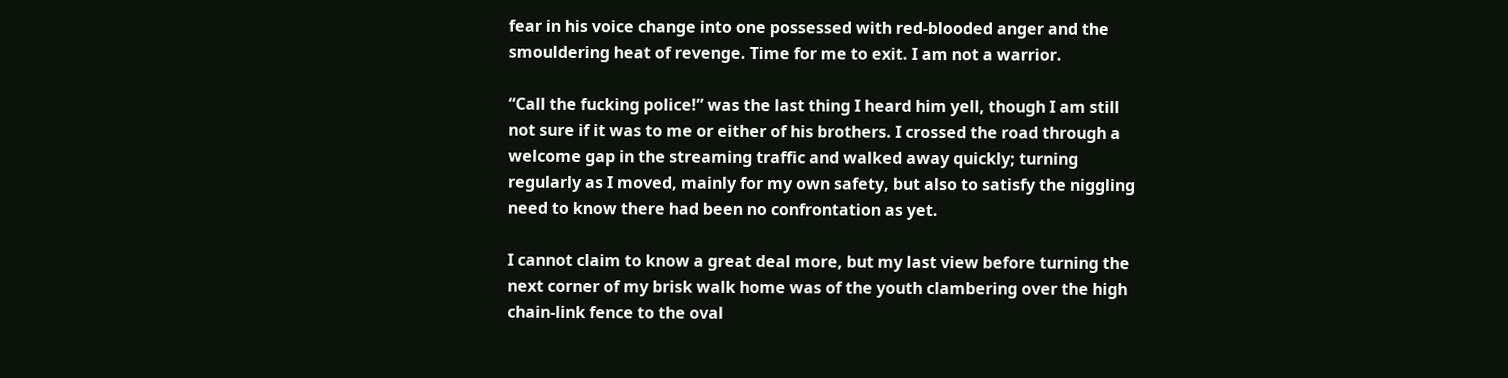fear in his voice change into one possessed with red-blooded anger and the smouldering heat of revenge. Time for me to exit. I am not a warrior.

“Call the fucking police!” was the last thing I heard him yell, though I am still not sure if it was to me or either of his brothers. I crossed the road through a welcome gap in the streaming traffic and walked away quickly; turning regularly as I moved, mainly for my own safety, but also to satisfy the niggling need to know there had been no confrontation as yet.

I cannot claim to know a great deal more, but my last view before turning the next corner of my brisk walk home was of the youth clambering over the high chain-link fence to the oval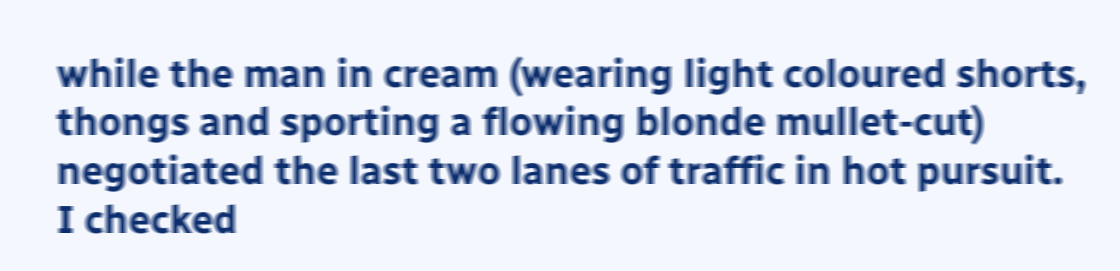while the man in cream (wearing light coloured shorts, thongs and sporting a flowing blonde mullet-cut) negotiated the last two lanes of traffic in hot pursuit. I checked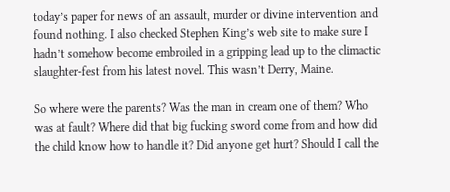today’s paper for news of an assault, murder or divine intervention and found nothing. I also checked Stephen King’s web site to make sure I hadn’t somehow become embroiled in a gripping lead up to the climactic slaughter-fest from his latest novel. This wasn’t Derry, Maine.

So where were the parents? Was the man in cream one of them? Who was at fault? Where did that big fucking sword come from and how did the child know how to handle it? Did anyone get hurt? Should I call the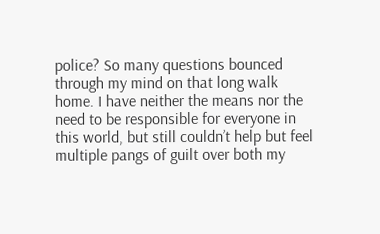police? So many questions bounced through my mind on that long walk home. I have neither the means nor the need to be responsible for everyone in this world, but still couldn’t help but feel multiple pangs of guilt over both my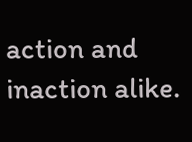action and inaction alike.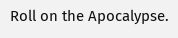Roll on the Apocalypse.